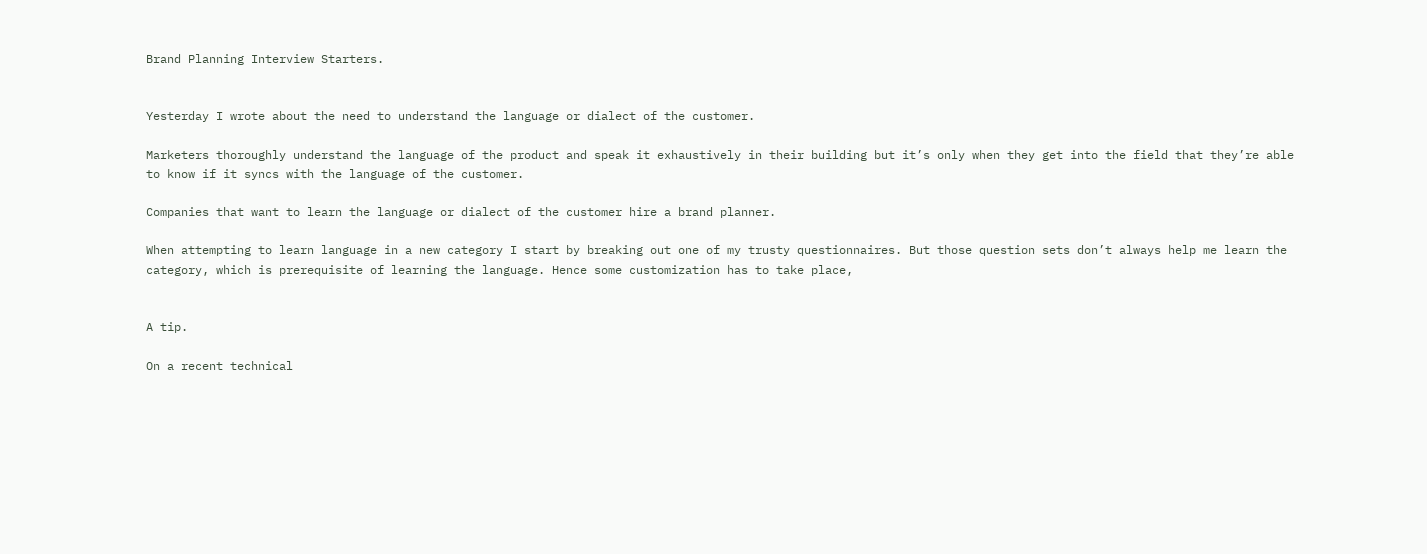Brand Planning Interview Starters.


Yesterday I wrote about the need to understand the language or dialect of the customer.

Marketers thoroughly understand the language of the product and speak it exhaustively in their building but it’s only when they get into the field that they’re able to know if it syncs with the language of the customer.

Companies that want to learn the language or dialect of the customer hire a brand planner.

When attempting to learn language in a new category I start by breaking out one of my trusty questionnaires. But those question sets don’t always help me learn the category, which is prerequisite of learning the language. Hence some customization has to take place,


A tip.

On a recent technical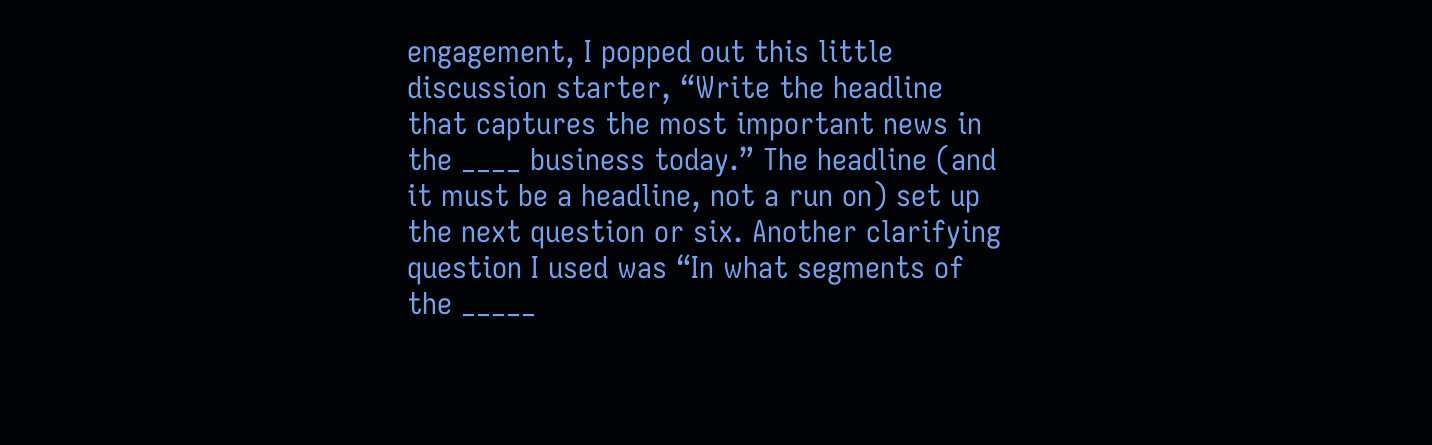engagement, I popped out this little discussion starter, “Write the headline that captures the most important news in the ____ business today.” The headline (and it must be a headline, not a run on) set up the next question or six. Another clarifying question I used was “In what segments of the _____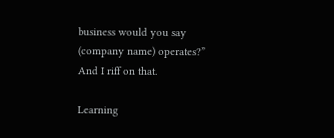business would you say (company name) operates?” And I riff on that.

Learning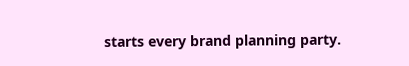starts every brand planning party.